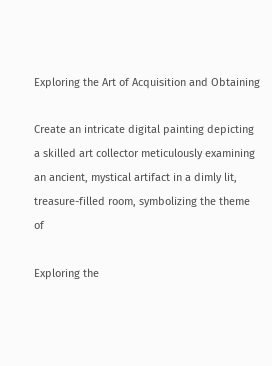Exploring the Art of Acquisition and Obtaining

Create an intricate digital painting depicting a skilled art collector meticulously examining an ancient, mystical artifact in a dimly lit, treasure-filled room, symbolizing the theme of

Exploring the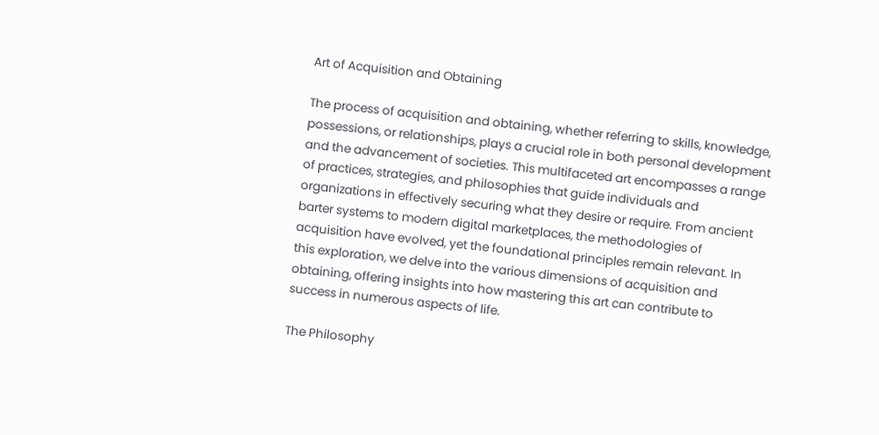Art of Acquisition and Obtaining

The process of acquisition and obtaining, whether referring to skills, knowledge, possessions, or relationships, plays a crucial role in both personal development and the advancement of societies. This multifaceted art encompasses a range of practices, strategies, and philosophies that guide individuals and organizations in effectively securing what they desire or require. From ancient barter systems to modern digital marketplaces, the methodologies of acquisition have evolved, yet the foundational principles remain relevant. In this exploration, we delve into the various dimensions of acquisition and obtaining, offering insights into how mastering this art can contribute to success in numerous aspects of life.

The Philosophy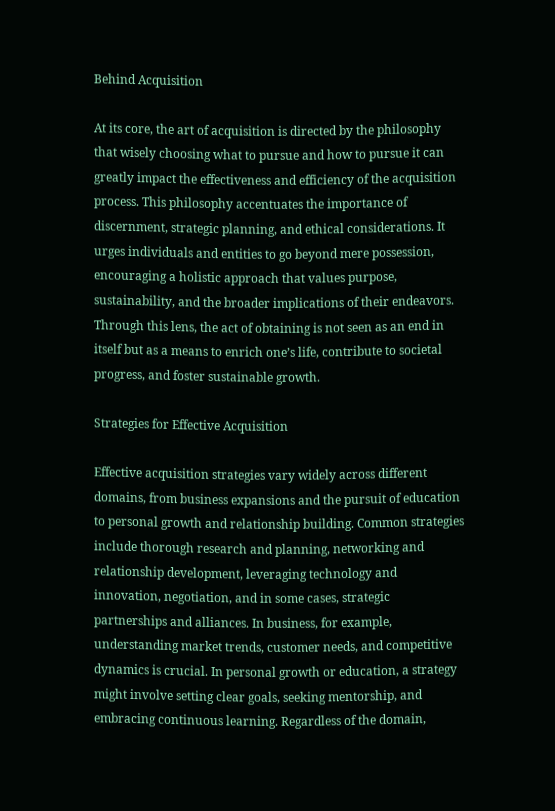Behind Acquisition

At its core, the art of acquisition is directed by the philosophy that wisely choosing what to pursue and how to pursue it can greatly impact the effectiveness and efficiency of the acquisition process. This philosophy accentuates the importance of discernment, strategic planning, and ethical considerations. It urges individuals and entities to go beyond mere possession, encouraging a holistic approach that values purpose, sustainability, and the broader implications of their endeavors. Through this lens, the act of obtaining is not seen as an end in itself but as a means to enrich one’s life, contribute to societal progress, and foster sustainable growth.

Strategies for Effective Acquisition

Effective acquisition strategies vary widely across different domains, from business expansions and the pursuit of education to personal growth and relationship building. Common strategies include thorough research and planning, networking and relationship development, leveraging technology and innovation, negotiation, and in some cases, strategic partnerships and alliances. In business, for example, understanding market trends, customer needs, and competitive dynamics is crucial. In personal growth or education, a strategy might involve setting clear goals, seeking mentorship, and embracing continuous learning. Regardless of the domain,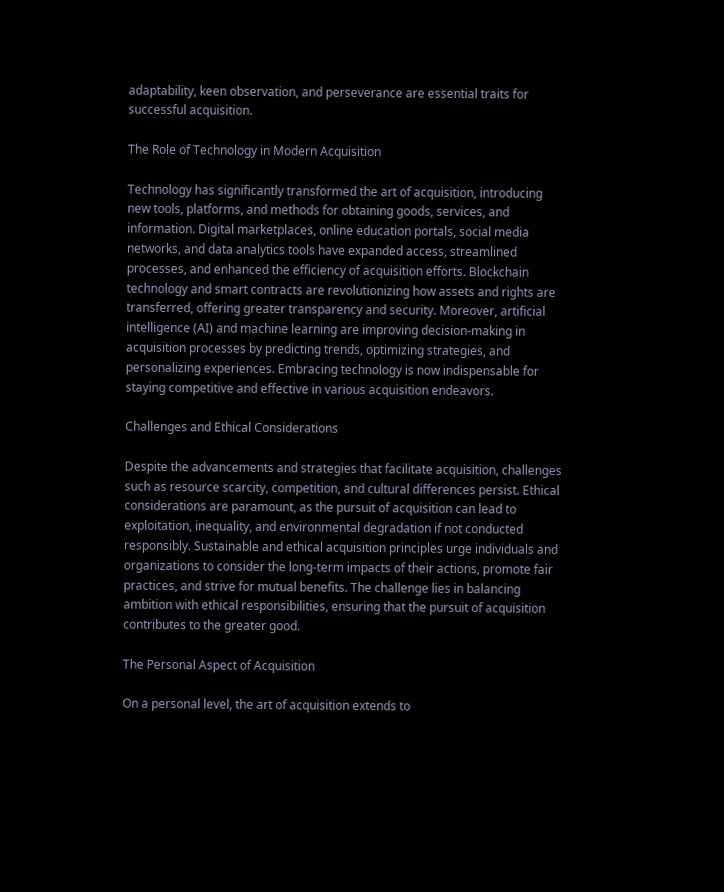adaptability, keen observation, and perseverance are essential traits for successful acquisition.

The Role of Technology in Modern Acquisition

Technology has significantly transformed the art of acquisition, introducing new tools, platforms, and methods for obtaining goods, services, and information. Digital marketplaces, online education portals, social media networks, and data analytics tools have expanded access, streamlined processes, and enhanced the efficiency of acquisition efforts. Blockchain technology and smart contracts are revolutionizing how assets and rights are transferred, offering greater transparency and security. Moreover, artificial intelligence (AI) and machine learning are improving decision-making in acquisition processes by predicting trends, optimizing strategies, and personalizing experiences. Embracing technology is now indispensable for staying competitive and effective in various acquisition endeavors.

Challenges and Ethical Considerations

Despite the advancements and strategies that facilitate acquisition, challenges such as resource scarcity, competition, and cultural differences persist. Ethical considerations are paramount, as the pursuit of acquisition can lead to exploitation, inequality, and environmental degradation if not conducted responsibly. Sustainable and ethical acquisition principles urge individuals and organizations to consider the long-term impacts of their actions, promote fair practices, and strive for mutual benefits. The challenge lies in balancing ambition with ethical responsibilities, ensuring that the pursuit of acquisition contributes to the greater good.

The Personal Aspect of Acquisition

On a personal level, the art of acquisition extends to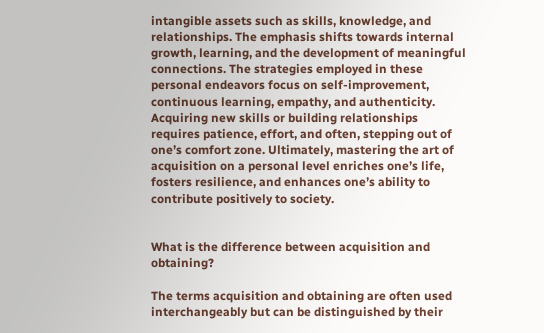intangible assets such as skills, knowledge, and relationships. The emphasis shifts towards internal growth, learning, and the development of meaningful connections. The strategies employed in these personal endeavors focus on self-improvement, continuous learning, empathy, and authenticity. Acquiring new skills or building relationships requires patience, effort, and often, stepping out of one’s comfort zone. Ultimately, mastering the art of acquisition on a personal level enriches one’s life, fosters resilience, and enhances one’s ability to contribute positively to society.


What is the difference between acquisition and obtaining?

The terms acquisition and obtaining are often used interchangeably but can be distinguished by their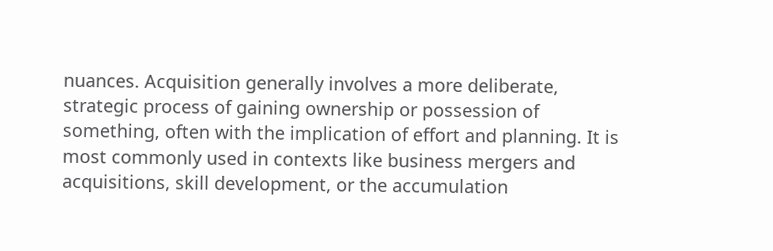nuances. Acquisition generally involves a more deliberate, strategic process of gaining ownership or possession of something, often with the implication of effort and planning. It is most commonly used in contexts like business mergers and acquisitions, skill development, or the accumulation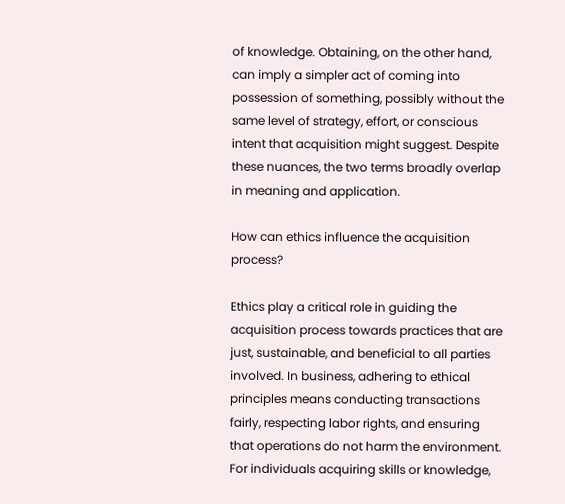of knowledge. Obtaining, on the other hand, can imply a simpler act of coming into possession of something, possibly without the same level of strategy, effort, or conscious intent that acquisition might suggest. Despite these nuances, the two terms broadly overlap in meaning and application.

How can ethics influence the acquisition process?

Ethics play a critical role in guiding the acquisition process towards practices that are just, sustainable, and beneficial to all parties involved. In business, adhering to ethical principles means conducting transactions fairly, respecting labor rights, and ensuring that operations do not harm the environment. For individuals acquiring skills or knowledge,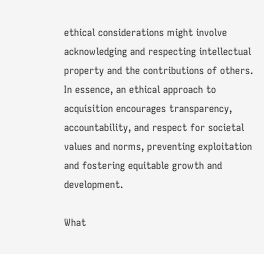ethical considerations might involve acknowledging and respecting intellectual property and the contributions of others. In essence, an ethical approach to acquisition encourages transparency, accountability, and respect for societal values and norms, preventing exploitation and fostering equitable growth and development.

What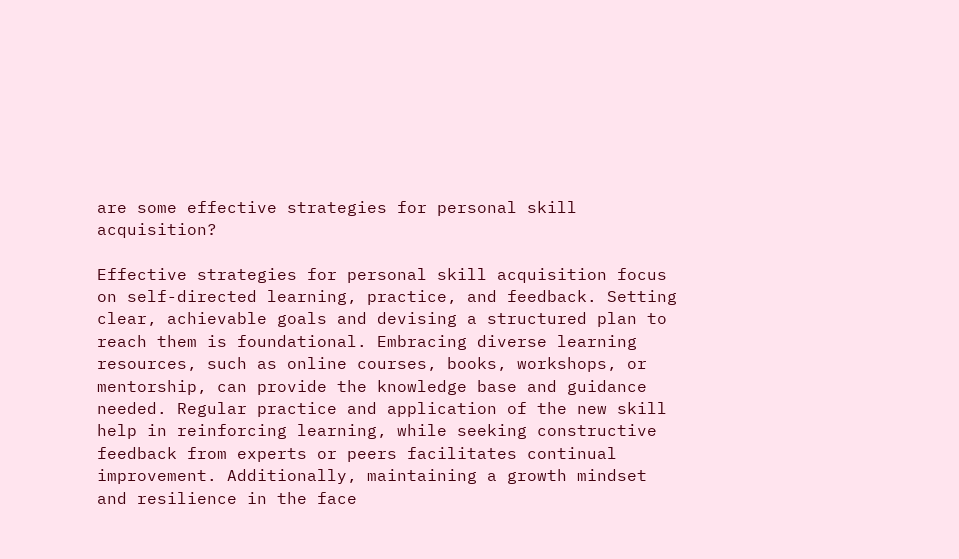are some effective strategies for personal skill acquisition?

Effective strategies for personal skill acquisition focus on self-directed learning, practice, and feedback. Setting clear, achievable goals and devising a structured plan to reach them is foundational. Embracing diverse learning resources, such as online courses, books, workshops, or mentorship, can provide the knowledge base and guidance needed. Regular practice and application of the new skill help in reinforcing learning, while seeking constructive feedback from experts or peers facilitates continual improvement. Additionally, maintaining a growth mindset and resilience in the face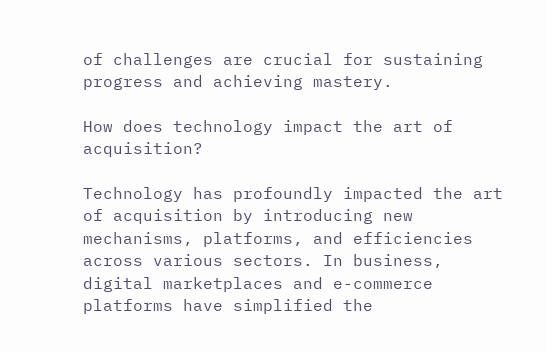of challenges are crucial for sustaining progress and achieving mastery.

How does technology impact the art of acquisition?

Technology has profoundly impacted the art of acquisition by introducing new mechanisms, platforms, and efficiencies across various sectors. In business, digital marketplaces and e-commerce platforms have simplified the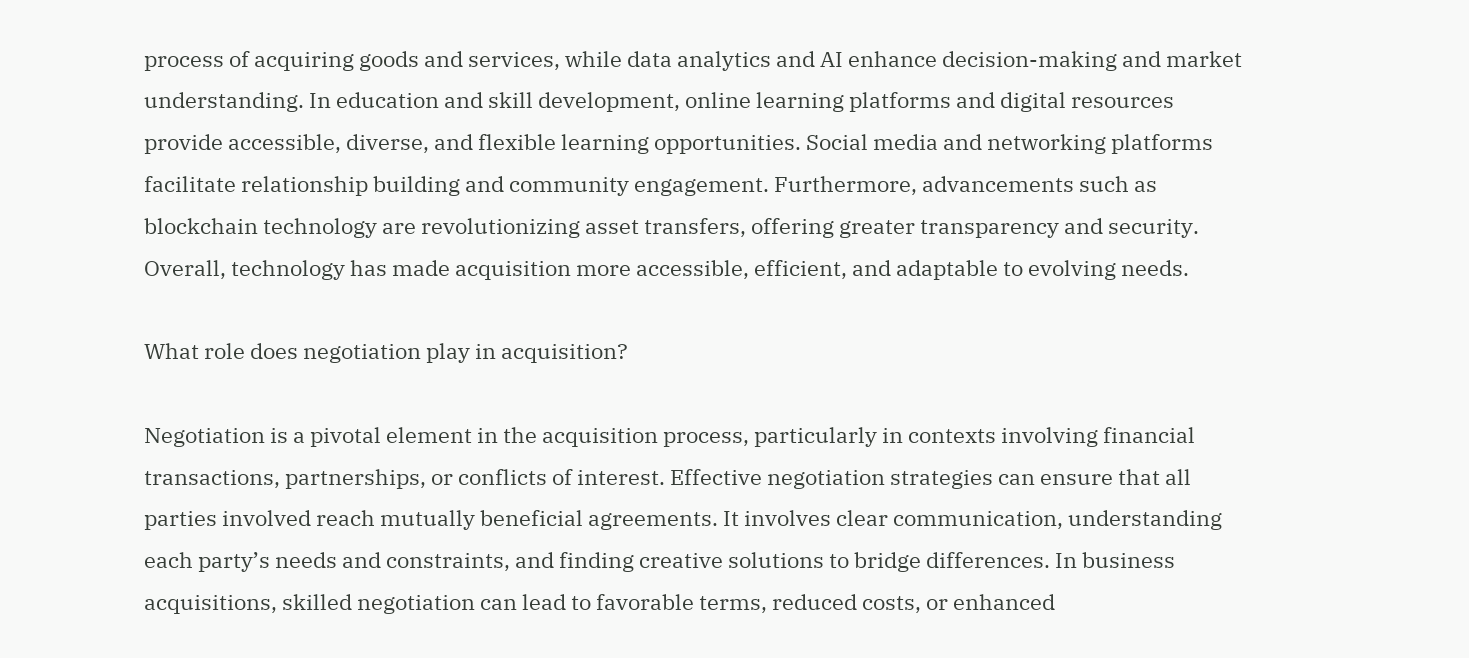process of acquiring goods and services, while data analytics and AI enhance decision-making and market understanding. In education and skill development, online learning platforms and digital resources provide accessible, diverse, and flexible learning opportunities. Social media and networking platforms facilitate relationship building and community engagement. Furthermore, advancements such as blockchain technology are revolutionizing asset transfers, offering greater transparency and security. Overall, technology has made acquisition more accessible, efficient, and adaptable to evolving needs.

What role does negotiation play in acquisition?

Negotiation is a pivotal element in the acquisition process, particularly in contexts involving financial transactions, partnerships, or conflicts of interest. Effective negotiation strategies can ensure that all parties involved reach mutually beneficial agreements. It involves clear communication, understanding each party’s needs and constraints, and finding creative solutions to bridge differences. In business acquisitions, skilled negotiation can lead to favorable terms, reduced costs, or enhanced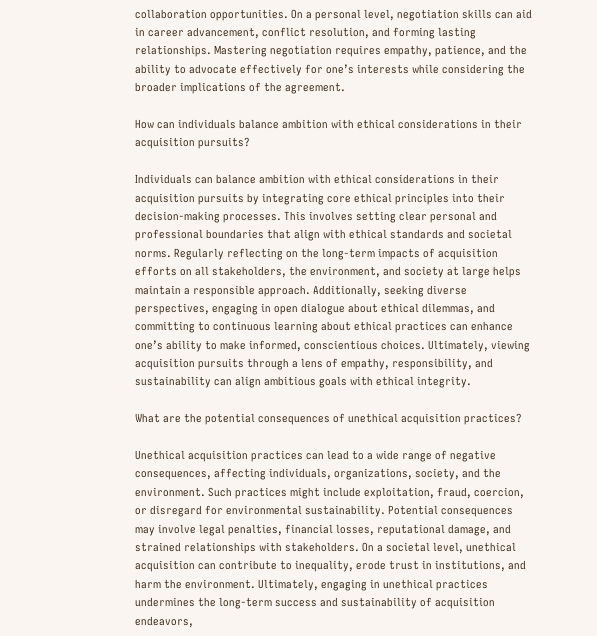collaboration opportunities. On a personal level, negotiation skills can aid in career advancement, conflict resolution, and forming lasting relationships. Mastering negotiation requires empathy, patience, and the ability to advocate effectively for one’s interests while considering the broader implications of the agreement.

How can individuals balance ambition with ethical considerations in their acquisition pursuits?

Individuals can balance ambition with ethical considerations in their acquisition pursuits by integrating core ethical principles into their decision-making processes. This involves setting clear personal and professional boundaries that align with ethical standards and societal norms. Regularly reflecting on the long-term impacts of acquisition efforts on all stakeholders, the environment, and society at large helps maintain a responsible approach. Additionally, seeking diverse perspectives, engaging in open dialogue about ethical dilemmas, and committing to continuous learning about ethical practices can enhance one’s ability to make informed, conscientious choices. Ultimately, viewing acquisition pursuits through a lens of empathy, responsibility, and sustainability can align ambitious goals with ethical integrity.

What are the potential consequences of unethical acquisition practices?

Unethical acquisition practices can lead to a wide range of negative consequences, affecting individuals, organizations, society, and the environment. Such practices might include exploitation, fraud, coercion, or disregard for environmental sustainability. Potential consequences may involve legal penalties, financial losses, reputational damage, and strained relationships with stakeholders. On a societal level, unethical acquisition can contribute to inequality, erode trust in institutions, and harm the environment. Ultimately, engaging in unethical practices undermines the long-term success and sustainability of acquisition endeavors,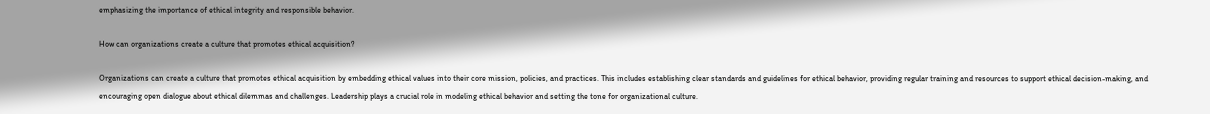emphasizing the importance of ethical integrity and responsible behavior.

How can organizations create a culture that promotes ethical acquisition?

Organizations can create a culture that promotes ethical acquisition by embedding ethical values into their core mission, policies, and practices. This includes establishing clear standards and guidelines for ethical behavior, providing regular training and resources to support ethical decision-making, and encouraging open dialogue about ethical dilemmas and challenges. Leadership plays a crucial role in modeling ethical behavior and setting the tone for organizational culture.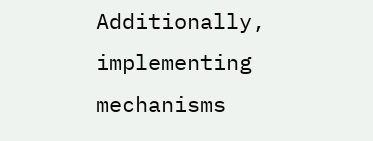Additionally, implementing mechanisms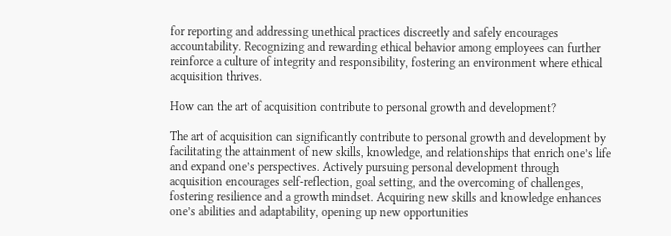for reporting and addressing unethical practices discreetly and safely encourages accountability. Recognizing and rewarding ethical behavior among employees can further reinforce a culture of integrity and responsibility, fostering an environment where ethical acquisition thrives.

How can the art of acquisition contribute to personal growth and development?

The art of acquisition can significantly contribute to personal growth and development by facilitating the attainment of new skills, knowledge, and relationships that enrich one’s life and expand one’s perspectives. Actively pursuing personal development through acquisition encourages self-reflection, goal setting, and the overcoming of challenges, fostering resilience and a growth mindset. Acquiring new skills and knowledge enhances one’s abilities and adaptability, opening up new opportunities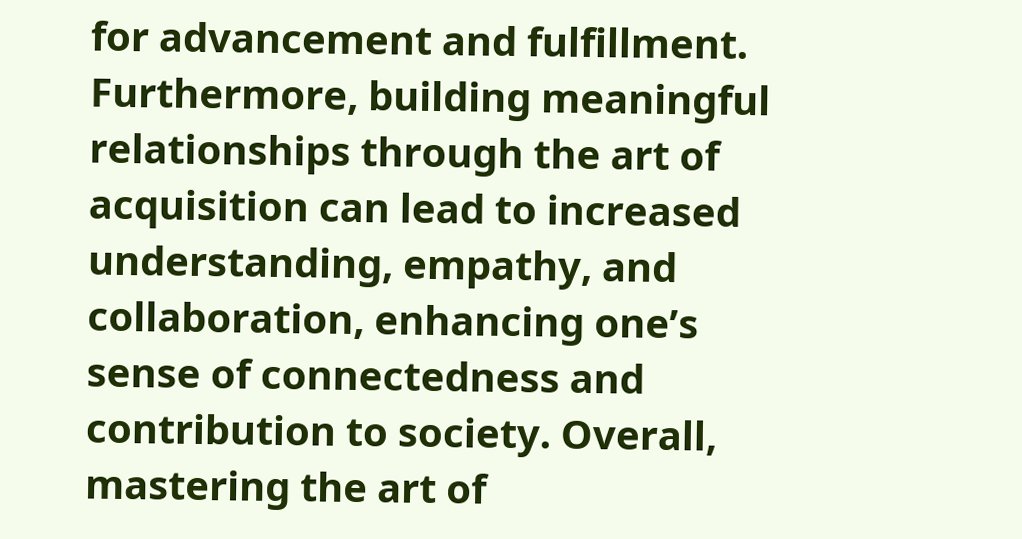for advancement and fulfillment. Furthermore, building meaningful relationships through the art of acquisition can lead to increased understanding, empathy, and collaboration, enhancing one’s sense of connectedness and contribution to society. Overall, mastering the art of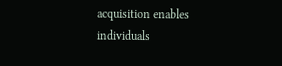acquisition enables individuals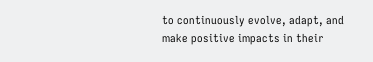to continuously evolve, adapt, and make positive impacts in their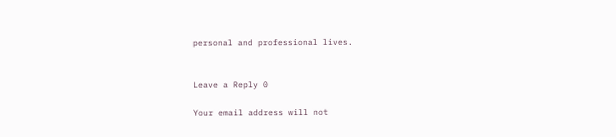personal and professional lives.


Leave a Reply 0

Your email address will not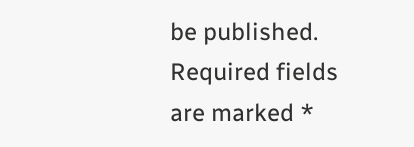be published. Required fields are marked *